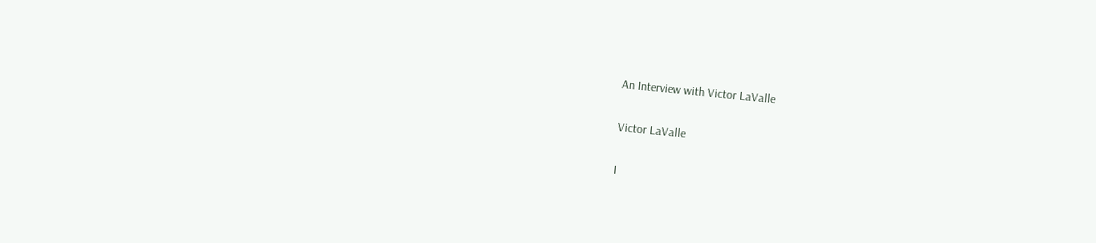An Interview with Victor LaValle

Victor LaValle

I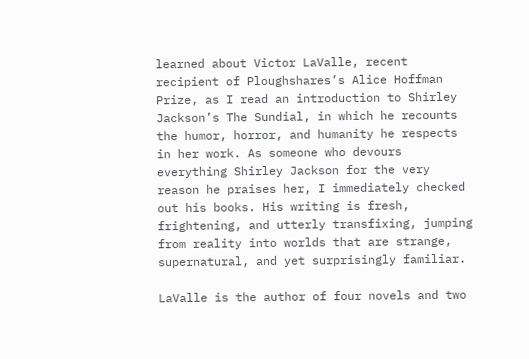learned about Victor LaValle, recent recipient of Ploughshares’s Alice Hoffman Prize, as I read an introduction to Shirley Jackson’s The Sundial, in which he recounts the humor, horror, and humanity he respects in her work. As someone who devours everything Shirley Jackson for the very reason he praises her, I immediately checked out his books. His writing is fresh, frightening, and utterly transfixing, jumping from reality into worlds that are strange, supernatural, and yet surprisingly familiar.

LaValle is the author of four novels and two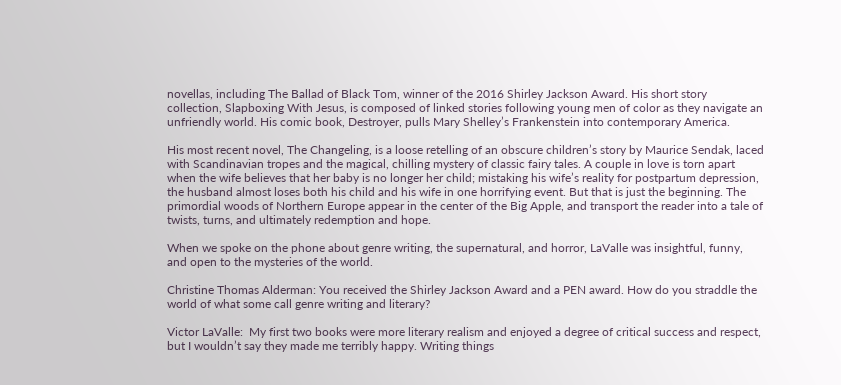novellas, including The Ballad of Black Tom, winner of the 2016 Shirley Jackson Award. His short story collection, Slapboxing With Jesus, is composed of linked stories following young men of color as they navigate an unfriendly world. His comic book, Destroyer, pulls Mary Shelley’s Frankenstein into contemporary America.

His most recent novel, The Changeling, is a loose retelling of an obscure children’s story by Maurice Sendak, laced with Scandinavian tropes and the magical, chilling mystery of classic fairy tales. A couple in love is torn apart when the wife believes that her baby is no longer her child; mistaking his wife’s reality for postpartum depression, the husband almost loses both his child and his wife in one horrifying event. But that is just the beginning. The primordial woods of Northern Europe appear in the center of the Big Apple, and transport the reader into a tale of twists, turns, and ultimately redemption and hope.

When we spoke on the phone about genre writing, the supernatural, and horror, LaValle was insightful, funny, and open to the mysteries of the world.

Christine Thomas Alderman: You received the Shirley Jackson Award and a PEN award. How do you straddle the world of what some call genre writing and literary?

Victor LaValle:  My first two books were more literary realism and enjoyed a degree of critical success and respect, but I wouldn’t say they made me terribly happy. Writing things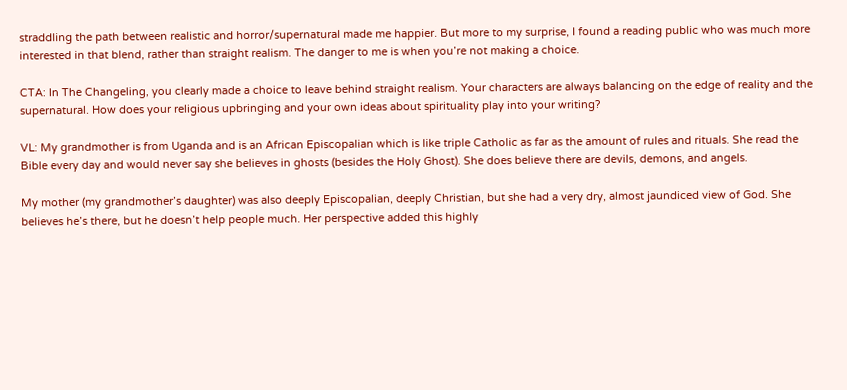straddling the path between realistic and horror/supernatural made me happier. But more to my surprise, I found a reading public who was much more interested in that blend, rather than straight realism. The danger to me is when you’re not making a choice.

CTA: In The Changeling, you clearly made a choice to leave behind straight realism. Your characters are always balancing on the edge of reality and the supernatural. How does your religious upbringing and your own ideas about spirituality play into your writing?

VL: My grandmother is from Uganda and is an African Episcopalian which is like triple Catholic as far as the amount of rules and rituals. She read the Bible every day and would never say she believes in ghosts (besides the Holy Ghost). She does believe there are devils, demons, and angels.

My mother (my grandmother’s daughter) was also deeply Episcopalian, deeply Christian, but she had a very dry, almost jaundiced view of God. She believes he’s there, but he doesn’t help people much. Her perspective added this highly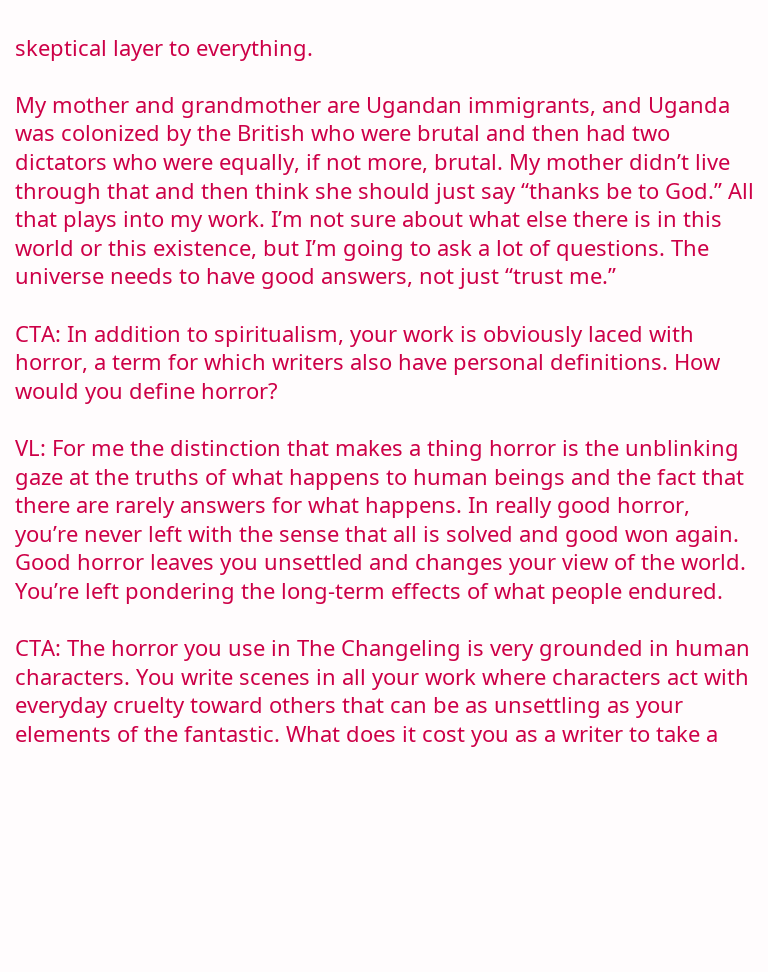skeptical layer to everything.

My mother and grandmother are Ugandan immigrants, and Uganda was colonized by the British who were brutal and then had two dictators who were equally, if not more, brutal. My mother didn’t live through that and then think she should just say “thanks be to God.” All that plays into my work. I’m not sure about what else there is in this world or this existence, but I’m going to ask a lot of questions. The universe needs to have good answers, not just “trust me.”

CTA: In addition to spiritualism, your work is obviously laced with horror, a term for which writers also have personal definitions. How would you define horror?

VL: For me the distinction that makes a thing horror is the unblinking gaze at the truths of what happens to human beings and the fact that there are rarely answers for what happens. In really good horror, you’re never left with the sense that all is solved and good won again. Good horror leaves you unsettled and changes your view of the world. You’re left pondering the long-term effects of what people endured.

CTA: The horror you use in The Changeling is very grounded in human characters. You write scenes in all your work where characters act with everyday cruelty toward others that can be as unsettling as your elements of the fantastic. What does it cost you as a writer to take a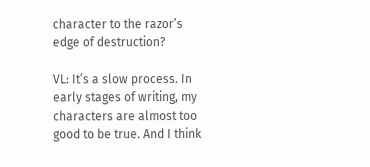character to the razor’s edge of destruction?

VL: It’s a slow process. In early stages of writing, my characters are almost too good to be true. And I think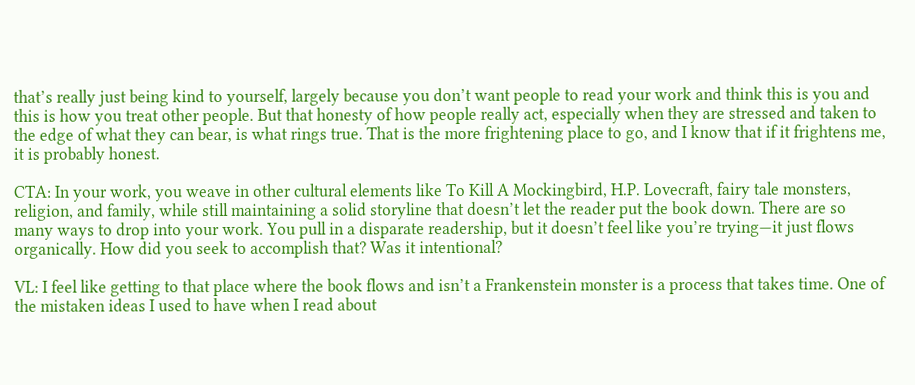that’s really just being kind to yourself, largely because you don’t want people to read your work and think this is you and this is how you treat other people. But that honesty of how people really act, especially when they are stressed and taken to the edge of what they can bear, is what rings true. That is the more frightening place to go, and I know that if it frightens me, it is probably honest.

CTA: In your work, you weave in other cultural elements like To Kill A Mockingbird, H.P. Lovecraft, fairy tale monsters, religion, and family, while still maintaining a solid storyline that doesn’t let the reader put the book down. There are so many ways to drop into your work. You pull in a disparate readership, but it doesn’t feel like you’re trying—it just flows organically. How did you seek to accomplish that? Was it intentional?

VL: I feel like getting to that place where the book flows and isn’t a Frankenstein monster is a process that takes time. One of the mistaken ideas I used to have when I read about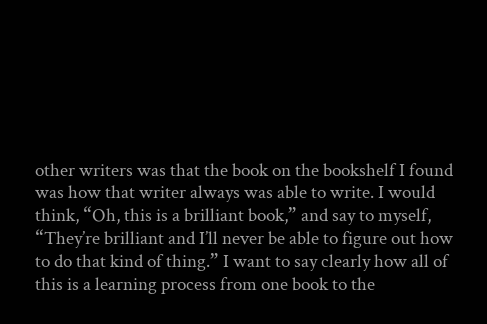other writers was that the book on the bookshelf I found was how that writer always was able to write. I would think, “Oh, this is a brilliant book,” and say to myself, “They’re brilliant and I’ll never be able to figure out how to do that kind of thing.” I want to say clearly how all of this is a learning process from one book to the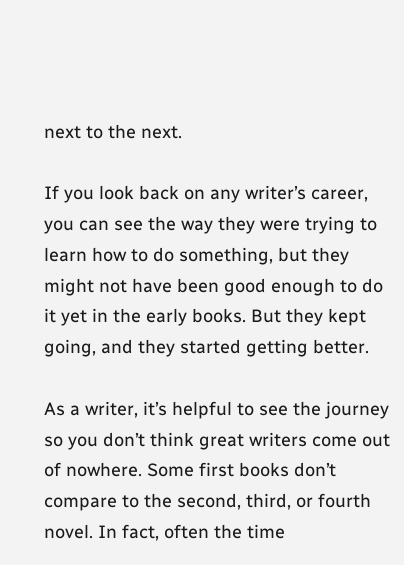next to the next.

If you look back on any writer’s career, you can see the way they were trying to learn how to do something, but they might not have been good enough to do it yet in the early books. But they kept going, and they started getting better.

As a writer, it’s helpful to see the journey so you don’t think great writers come out of nowhere. Some first books don’t compare to the second, third, or fourth novel. In fact, often the time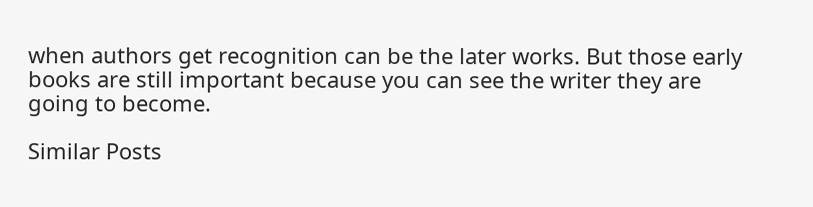when authors get recognition can be the later works. But those early books are still important because you can see the writer they are going to become.

Similar Posts